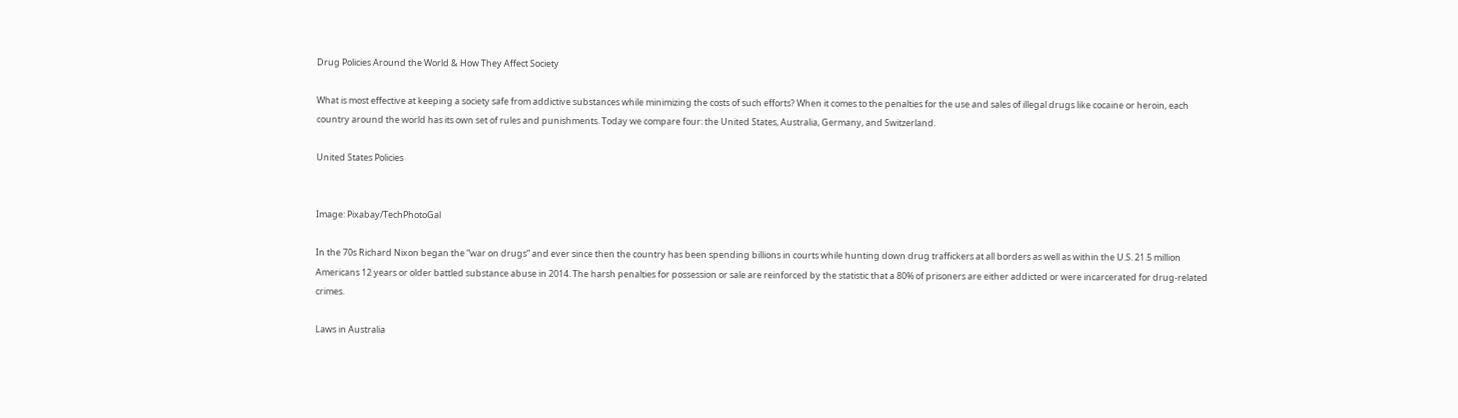Drug Policies Around the World & How They Affect Society

What is most effective at keeping a society safe from addictive substances while minimizing the costs of such efforts? When it comes to the penalties for the use and sales of illegal drugs like cocaine or heroin, each country around the world has its own set of rules and punishments. Today we compare four: the United States, Australia, Germany, and Switzerland.

United States Policies


Image: Pixabay/TechPhotoGal

In the 70s Richard Nixon began the “war on drugs” and ever since then the country has been spending billions in courts while hunting down drug traffickers at all borders as well as within the U.S. 21.5 million Americans 12 years or older battled substance abuse in 2014. The harsh penalties for possession or sale are reinforced by the statistic that a 80% of prisoners are either addicted or were incarcerated for drug-related crimes.

Laws in Australia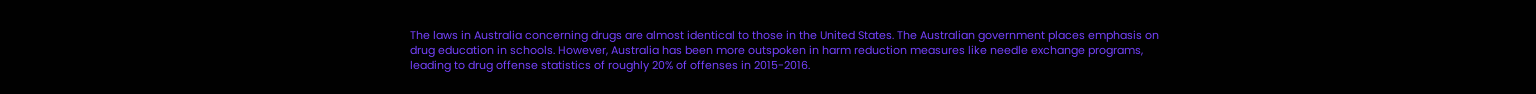The laws in Australia concerning drugs are almost identical to those in the United States. The Australian government places emphasis on drug education in schools. However, Australia has been more outspoken in harm reduction measures like needle exchange programs, leading to drug offense statistics of roughly 20% of offenses in 2015-2016.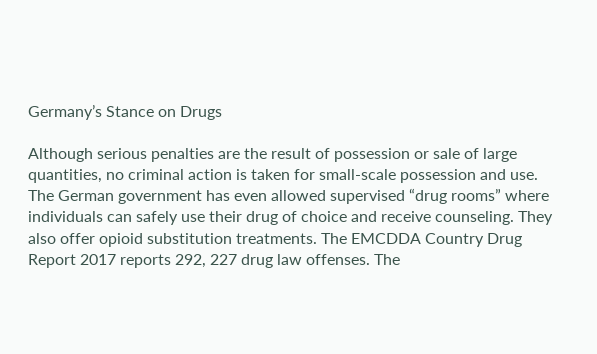Germany’s Stance on Drugs

Although serious penalties are the result of possession or sale of large quantities, no criminal action is taken for small-scale possession and use. The German government has even allowed supervised “drug rooms” where individuals can safely use their drug of choice and receive counseling. They also offer opioid substitution treatments. The EMCDDA Country Drug Report 2017 reports 292, 227 drug law offenses. The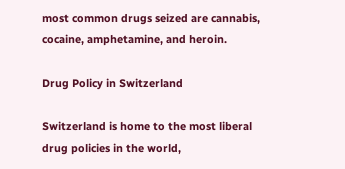most common drugs seized are cannabis, cocaine, amphetamine, and heroin.

Drug Policy in Switzerland

Switzerland is home to the most liberal drug policies in the world,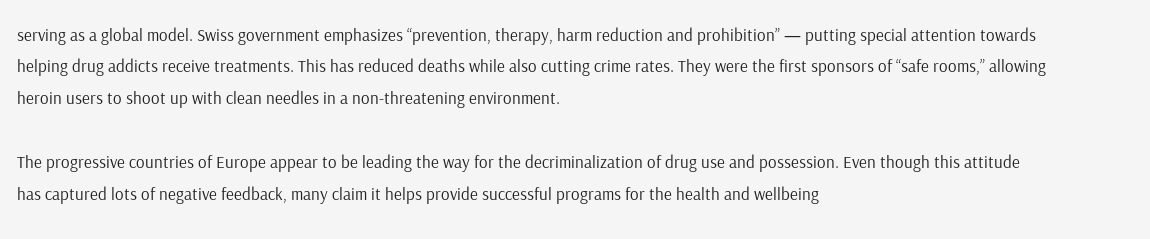serving as a global model. Swiss government emphasizes “prevention, therapy, harm reduction and prohibition” — putting special attention towards helping drug addicts receive treatments. This has reduced deaths while also cutting crime rates. They were the first sponsors of “safe rooms,” allowing heroin users to shoot up with clean needles in a non-threatening environment.

The progressive countries of Europe appear to be leading the way for the decriminalization of drug use and possession. Even though this attitude has captured lots of negative feedback, many claim it helps provide successful programs for the health and wellbeing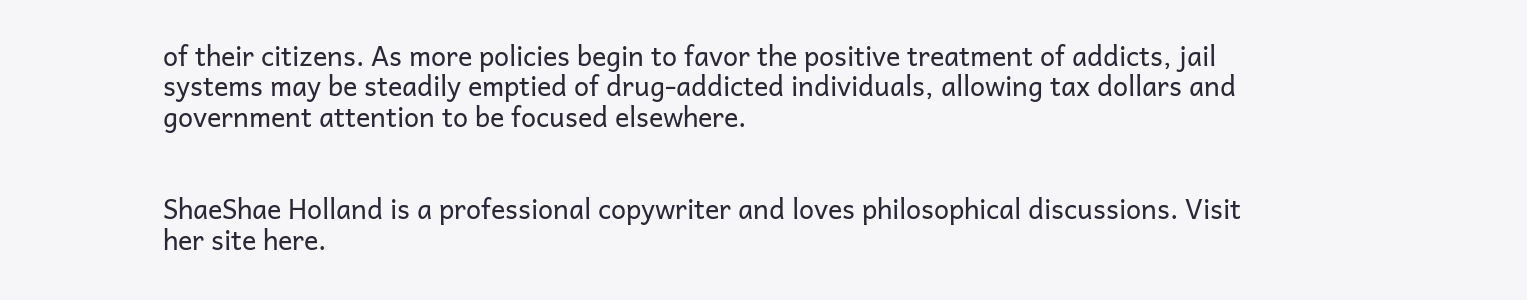of their citizens. As more policies begin to favor the positive treatment of addicts, jail systems may be steadily emptied of drug-addicted individuals, allowing tax dollars and government attention to be focused elsewhere.


ShaeShae Holland is a professional copywriter and loves philosophical discussions. Visit her site here.